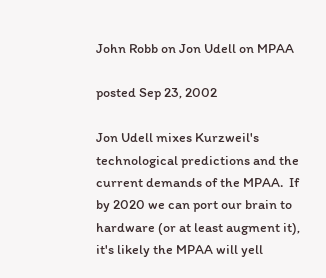John Robb on Jon Udell on MPAA

posted Sep 23, 2002

Jon Udell mixes Kurzweil's technological predictions and the current demands of the MPAA.  If by 2020 we can port our brain to hardware (or at least augment it), it's likely the MPAA will yell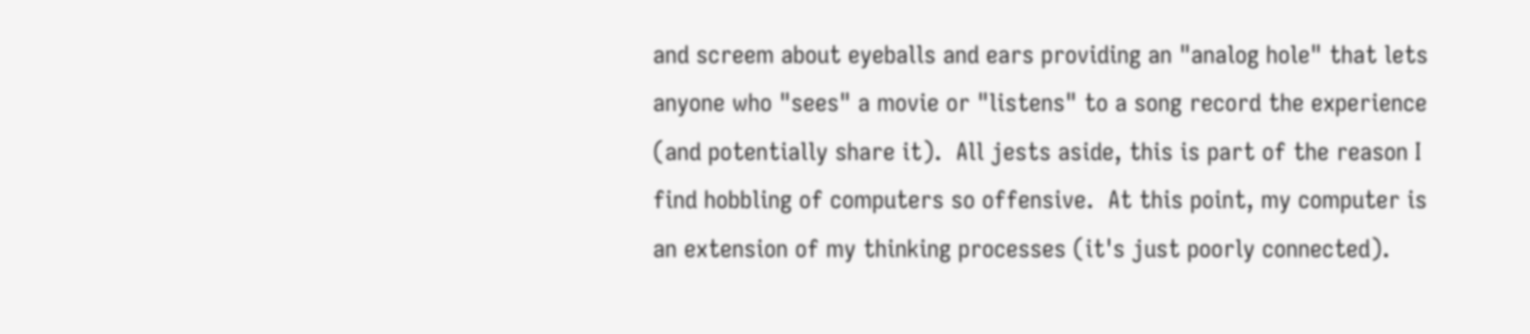and screem about eyeballs and ears providing an "analog hole" that lets anyone who "sees" a movie or "listens" to a song record the experience (and potentially share it).  All jests aside, this is part of the reason I find hobbling of computers so offensive.  At this point, my computer is an extension of my thinking processes (it's just poorly connected).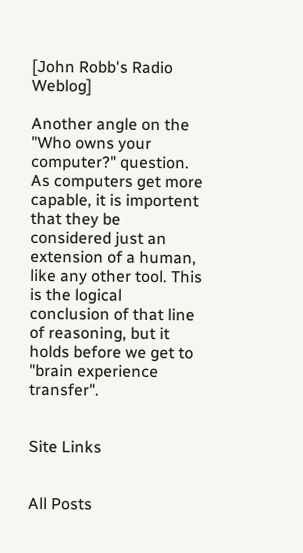[John Robb's Radio Weblog]

Another angle on the "Who owns your computer?" question. As computers get more capable, it is importent that they be considered just an extension of a human, like any other tool. This is the logical conclusion of that line of reasoning, but it holds before we get to "brain experience transfer".


Site Links


All Posts